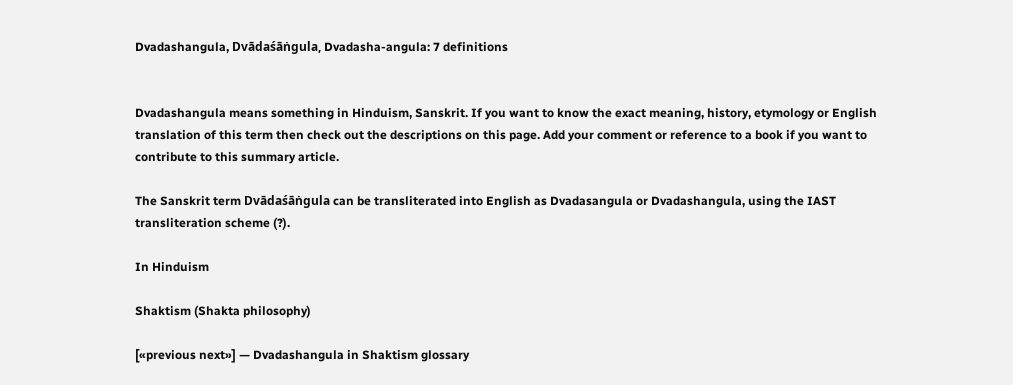Dvadashangula, Dvādaśāṅgula, Dvadasha-angula: 7 definitions


Dvadashangula means something in Hinduism, Sanskrit. If you want to know the exact meaning, history, etymology or English translation of this term then check out the descriptions on this page. Add your comment or reference to a book if you want to contribute to this summary article.

The Sanskrit term Dvādaśāṅgula can be transliterated into English as Dvadasangula or Dvadashangula, using the IAST transliteration scheme (?).

In Hinduism

Shaktism (Shakta philosophy)

[«previous next»] — Dvadashangula in Shaktism glossary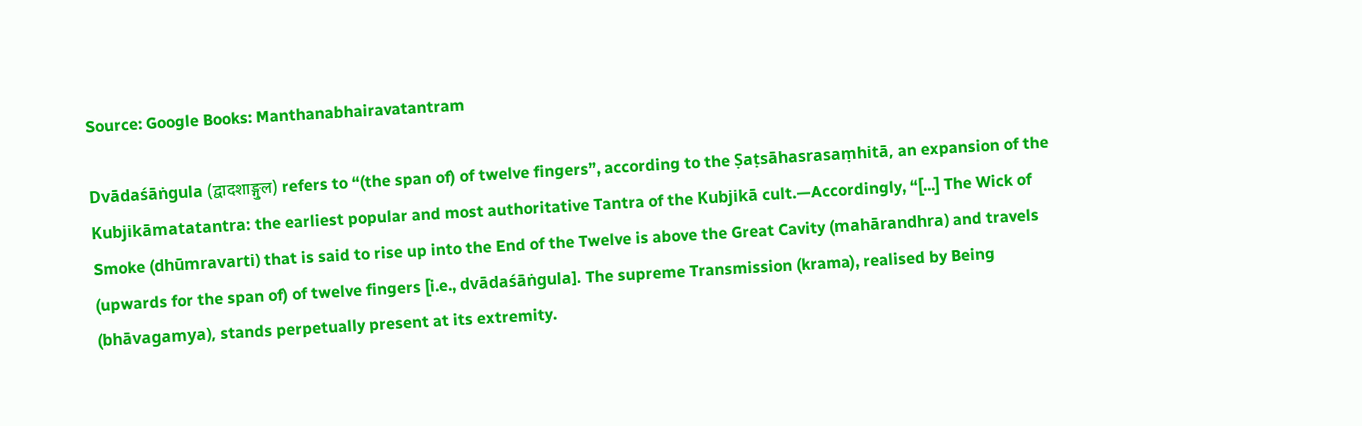Source: Google Books: Manthanabhairavatantram

Dvādaśāṅgula (द्वादशाङ्गुल) refers to “(the span of) of twelve fingers”, according to the Ṣaṭsāhasrasaṃhitā, an expansion of the Kubjikāmatatantra: the earliest popular and most authoritative Tantra of the Kubjikā cult.—Accordingly, “[...] The Wick of Smoke (dhūmravarti) that is said to rise up into the End of the Twelve is above the Great Cavity (mahārandhra) and travels (upwards for the span of) of twelve fingers [i.e., dvādaśāṅgula]. The supreme Transmission (krama), realised by Being (bhāvagamya), stands perpetually present at its extremity.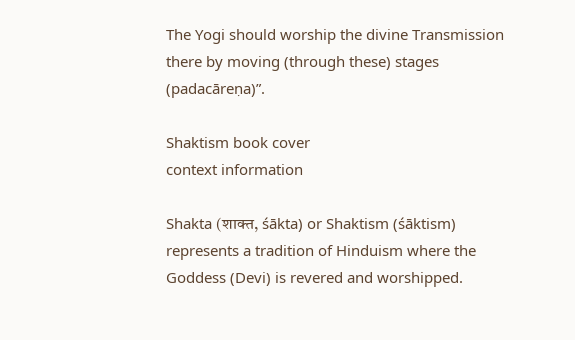The Yogi should worship the divine Transmission there by moving (through these) stages (padacāreṇa)”.

Shaktism book cover
context information

Shakta (शाक्त, śākta) or Shaktism (śāktism) represents a tradition of Hinduism where the Goddess (Devi) is revered and worshipped.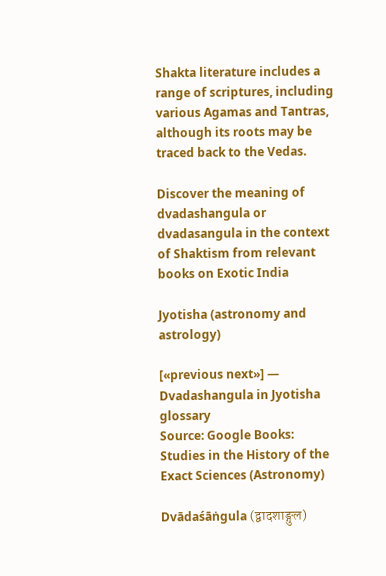Shakta literature includes a range of scriptures, including various Agamas and Tantras, although its roots may be traced back to the Vedas.

Discover the meaning of dvadashangula or dvadasangula in the context of Shaktism from relevant books on Exotic India

Jyotisha (astronomy and astrology)

[«previous next»] — Dvadashangula in Jyotisha glossary
Source: Google Books: Studies in the History of the Exact Sciences (Astronomy)

Dvādaśāṅgula (द्वादशाङ्गुल)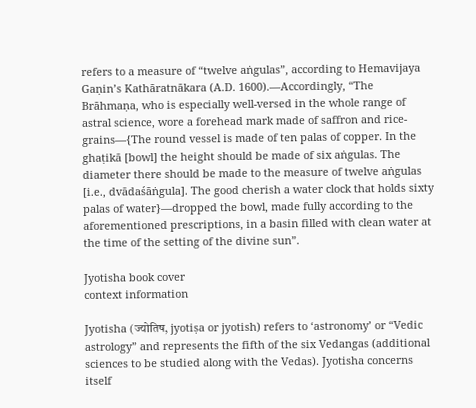refers to a measure of “twelve aṅgulas”, according to Hemavijaya Gaṇin’s Kathāratnākara (A.D. 1600).—Accordingly, “The Brāhmaṇa, who is especially well-versed in the whole range of astral science, wore a forehead mark made of saffron and rice-grains—{The round vessel is made of ten palas of copper. In the ghaṭikā [bowl] the height should be made of six aṅgulas. The diameter there should be made to the measure of twelve aṅgulas [i.e., dvādaśāṅgula]. The good cherish a water clock that holds sixty palas of water}—dropped the bowl, made fully according to the aforementioned prescriptions, in a basin filled with clean water at the time of the setting of the divine sun”.

Jyotisha book cover
context information

Jyotisha (ज्योतिष, jyotiṣa or jyotish) refers to ‘astronomy’ or “Vedic astrology” and represents the fifth of the six Vedangas (additional sciences to be studied along with the Vedas). Jyotisha concerns itself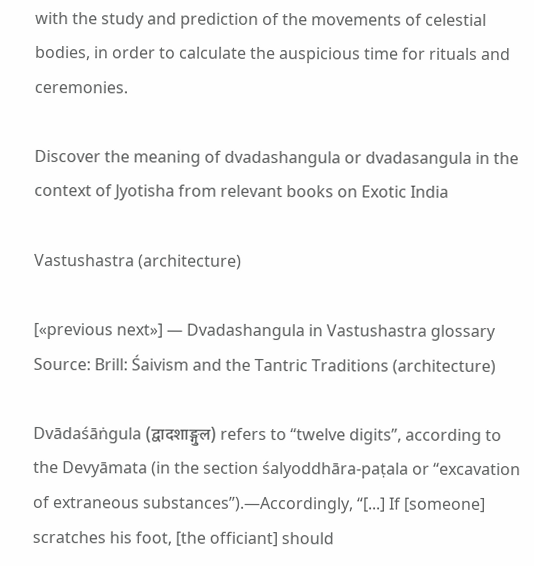with the study and prediction of the movements of celestial bodies, in order to calculate the auspicious time for rituals and ceremonies.

Discover the meaning of dvadashangula or dvadasangula in the context of Jyotisha from relevant books on Exotic India

Vastushastra (architecture)

[«previous next»] — Dvadashangula in Vastushastra glossary
Source: Brill: Śaivism and the Tantric Traditions (architecture)

Dvādaśāṅgula (द्वादशाङ्गुल) refers to “twelve digits”, according to the Devyāmata (in the section śalyoddhāra-paṭala or “excavation of extraneous substances”).—Accordingly, “[...] If [someone] scratches his foot, [the officiant] should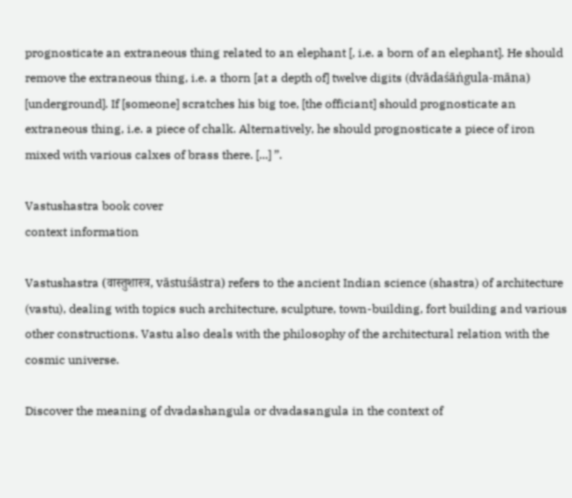prognosticate an extraneous thing related to an elephant [, i.e. a born of an elephant]. He should remove the extraneous thing, i.e. a thorn [at a depth of] twelve digits (dvādaśāṅgula-māna) [underground]. If [someone] scratches his big toe, [the officiant] should prognosticate an extraneous thing, i.e. a piece of chalk. Alternatively, he should prognosticate a piece of iron mixed with various calxes of brass there. [...] ”.

Vastushastra book cover
context information

Vastushastra (वास्तुशास्त्र, vāstuśāstra) refers to the ancient Indian science (shastra) of architecture (vastu), dealing with topics such architecture, sculpture, town-building, fort building and various other constructions. Vastu also deals with the philosophy of the architectural relation with the cosmic universe.

Discover the meaning of dvadashangula or dvadasangula in the context of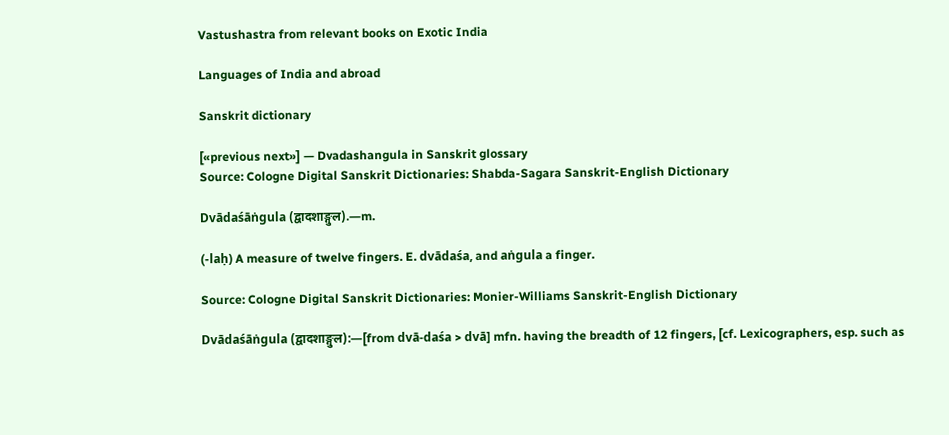Vastushastra from relevant books on Exotic India

Languages of India and abroad

Sanskrit dictionary

[«previous next»] — Dvadashangula in Sanskrit glossary
Source: Cologne Digital Sanskrit Dictionaries: Shabda-Sagara Sanskrit-English Dictionary

Dvādaśāṅgula (द्वादशाङ्गुल).—m.

(-laḥ) A measure of twelve fingers. E. dvādaśa, and aṅgula a finger.

Source: Cologne Digital Sanskrit Dictionaries: Monier-Williams Sanskrit-English Dictionary

Dvādaśāṅgula (द्वादशाङ्गुल):—[from dvā-daśa > dvā] mfn. having the breadth of 12 fingers, [cf. Lexicographers, esp. such as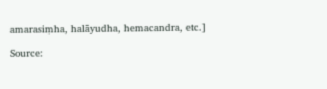amarasiṃha, halāyudha, hemacandra, etc.]

Source: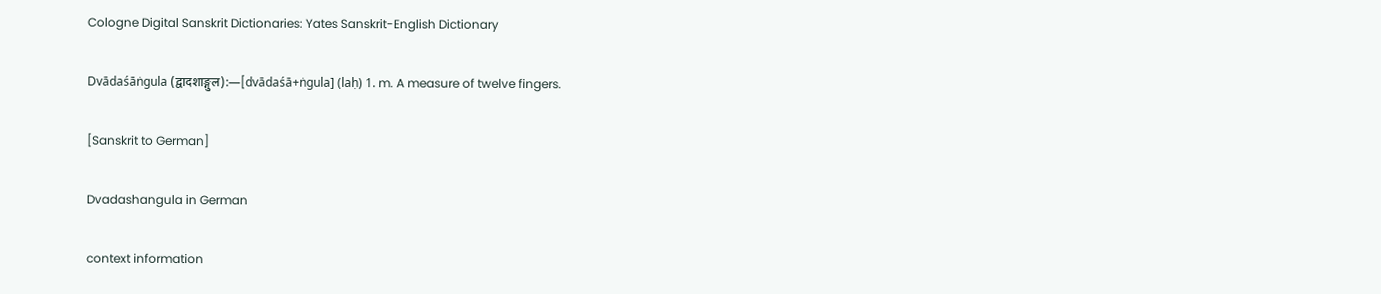Cologne Digital Sanskrit Dictionaries: Yates Sanskrit-English Dictionary

Dvādaśāṅgula (द्वादशाङ्गुल):—[dvādaśā+ṅgula] (laḥ) 1. m. A measure of twelve fingers.

[Sanskrit to German]

Dvadashangula in German

context information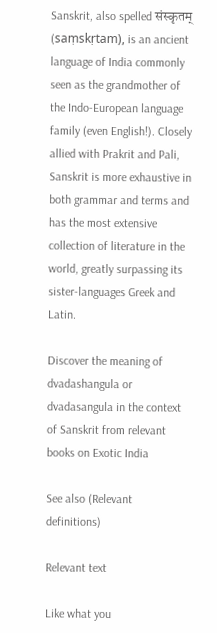Sanskrit, also spelled संस्कृतम् (saṃskṛtam), is an ancient language of India commonly seen as the grandmother of the Indo-European language family (even English!). Closely allied with Prakrit and Pali, Sanskrit is more exhaustive in both grammar and terms and has the most extensive collection of literature in the world, greatly surpassing its sister-languages Greek and Latin.

Discover the meaning of dvadashangula or dvadasangula in the context of Sanskrit from relevant books on Exotic India

See also (Relevant definitions)

Relevant text

Like what you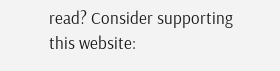read? Consider supporting this website: